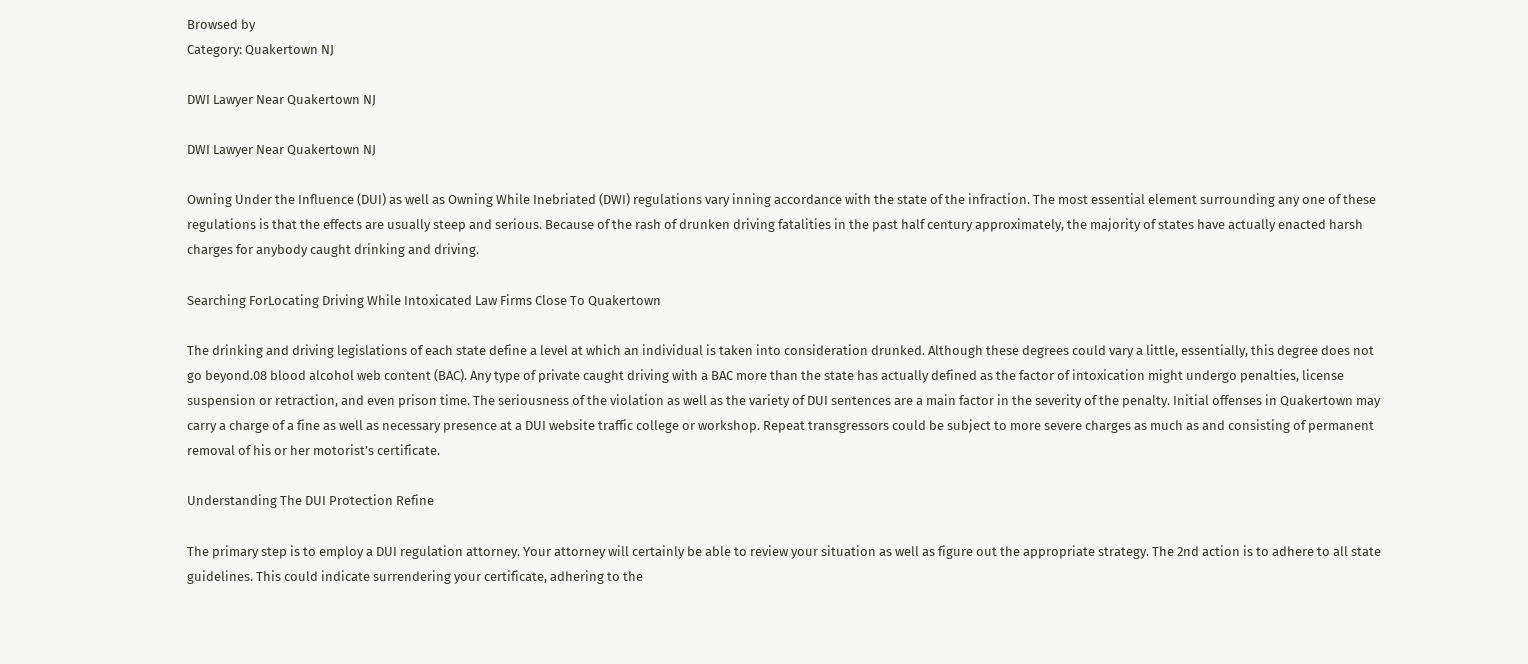Browsed by
Category: Quakertown NJ

DWI Lawyer Near Quakertown NJ

DWI Lawyer Near Quakertown NJ

Owning Under the Influence (DUI) as well as Owning While Inebriated (DWI) regulations vary inning accordance with the state of the infraction. The most essential element surrounding any one of these regulations is that the effects are usually steep and serious. Because of the rash of drunken driving fatalities in the past half century approximately, the majority of states have actually enacted harsh charges for anybody caught drinking and driving.

Searching ForLocating Driving While Intoxicated Law Firms Close To Quakertown

The drinking and driving legislations of each state define a level at which an individual is taken into consideration drunked. Although these degrees could vary a little, essentially, this degree does not go beyond.08 blood alcohol web content (BAC). Any type of private caught driving with a BAC more than the state has actually defined as the factor of intoxication might undergo penalties, license suspension or retraction, and even prison time. The seriousness of the violation as well as the variety of DUI sentences are a main factor in the severity of the penalty. Initial offenses in Quakertown may carry a charge of a fine as well as necessary presence at a DUI website traffic college or workshop. Repeat transgressors could be subject to more severe charges as much as and consisting of permanent removal of his or her motorist’s certificate.

Understanding The DUI Protection Refine

The primary step is to employ a DUI regulation attorney. Your attorney will certainly be able to review your situation as well as figure out the appropriate strategy. The 2nd action is to adhere to all state guidelines. This could indicate surrendering your certificate, adhering to the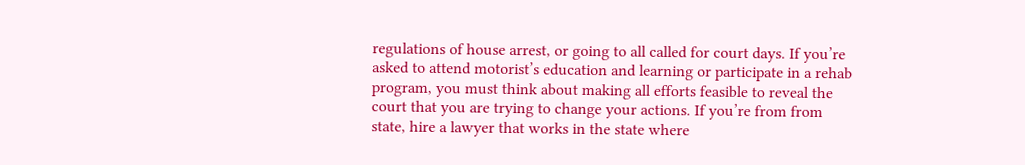regulations of house arrest, or going to all called for court days. If you’re asked to attend motorist’s education and learning or participate in a rehab program, you must think about making all efforts feasible to reveal the court that you are trying to change your actions. If you’re from from state, hire a lawyer that works in the state where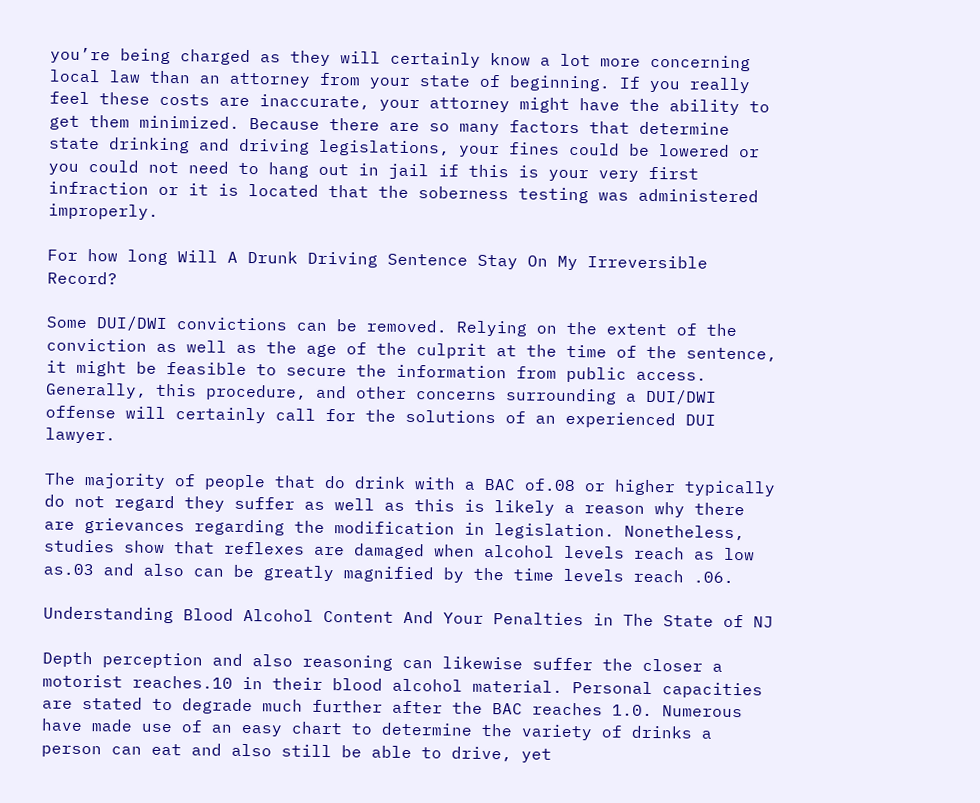you’re being charged as they will certainly know a lot more concerning local law than an attorney from your state of beginning. If you really feel these costs are inaccurate, your attorney might have the ability to get them minimized. Because there are so many factors that determine state drinking and driving legislations, your fines could be lowered or you could not need to hang out in jail if this is your very first infraction or it is located that the soberness testing was administered improperly.

For how long Will A Drunk Driving Sentence Stay On My Irreversible Record?

Some DUI/DWI convictions can be removed. Relying on the extent of the conviction as well as the age of the culprit at the time of the sentence, it might be feasible to secure the information from public access. Generally, this procedure, and other concerns surrounding a DUI/DWI offense will certainly call for the solutions of an experienced DUI lawyer.

The majority of people that do drink with a BAC of.08 or higher typically do not regard they suffer as well as this is likely a reason why there are grievances regarding the modification in legislation. Nonetheless, studies show that reflexes are damaged when alcohol levels reach as low as.03 and also can be greatly magnified by the time levels reach .06.

Understanding Blood Alcohol Content And Your Penalties in The State of NJ

Depth perception and also reasoning can likewise suffer the closer a motorist reaches.10 in their blood alcohol material. Personal capacities are stated to degrade much further after the BAC reaches 1.0. Numerous have made use of an easy chart to determine the variety of drinks a person can eat and also still be able to drive, yet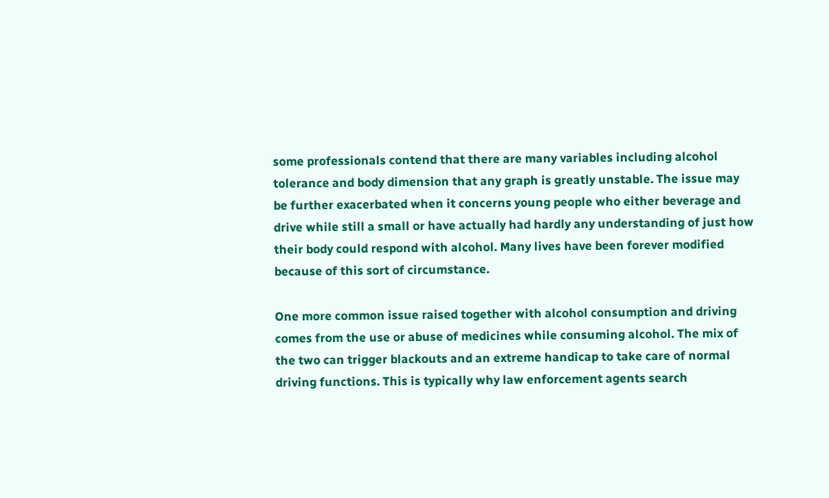some professionals contend that there are many variables including alcohol tolerance and body dimension that any graph is greatly unstable. The issue may be further exacerbated when it concerns young people who either beverage and drive while still a small or have actually had hardly any understanding of just how their body could respond with alcohol. Many lives have been forever modified because of this sort of circumstance.

One more common issue raised together with alcohol consumption and driving comes from the use or abuse of medicines while consuming alcohol. The mix of the two can trigger blackouts and an extreme handicap to take care of normal driving functions. This is typically why law enforcement agents search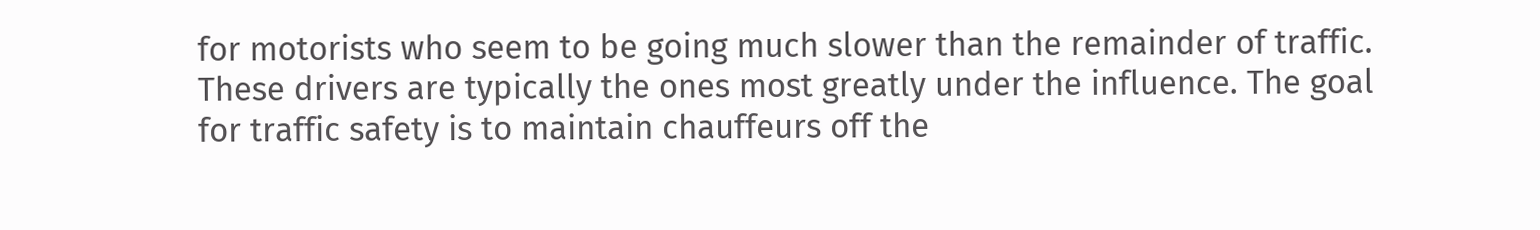for motorists who seem to be going much slower than the remainder of traffic. These drivers are typically the ones most greatly under the influence. The goal for traffic safety is to maintain chauffeurs off the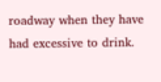roadway when they have had excessive to drink.